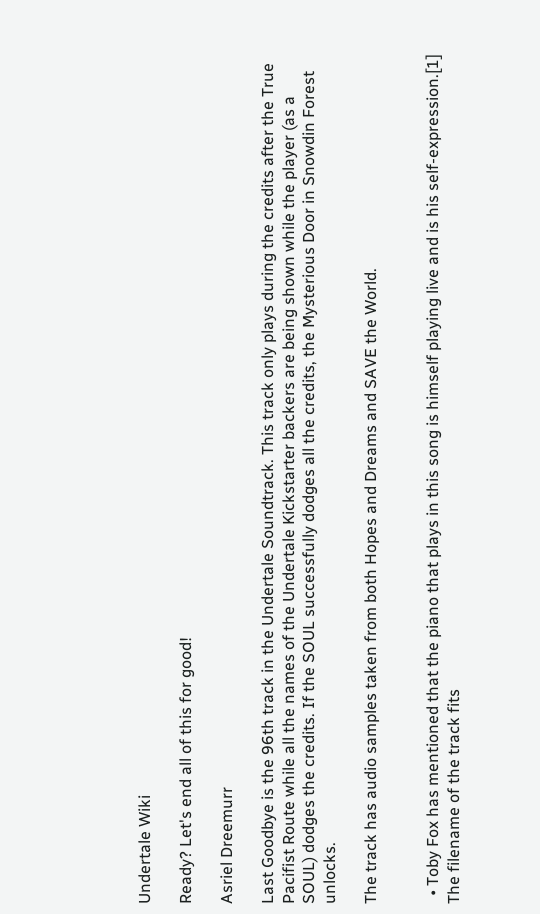Undertale Wiki

Ready? Let's end all of this for good!

Asriel Dreemurr

Last Goodbye is the 96th track in the Undertale Soundtrack. This track only plays during the credits after the True Pacifist Route while all the names of the Undertale Kickstarter backers are being shown while the player (as a SOUL) dodges the credits. If the SOUL successfully dodges all the credits, the Mysterious Door in Snowdin Forest unlocks.

The track has audio samples taken from both Hopes and Dreams and SAVE the World.


  • Toby Fox has mentioned that the piano that plays in this song is himself playing live and is his self-expression.[1] The filename of the track fits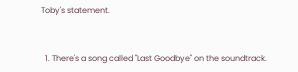Toby's statement.


  1. There's a song called "Last Goodbye" on the soundtrack.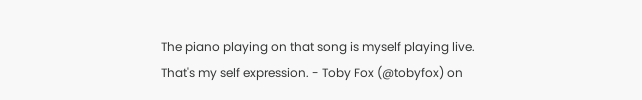The piano playing on that song is myself playing live. That's my self expression. - Toby Fox (@tobyfox) on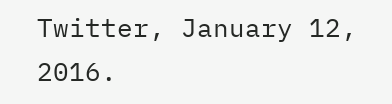Twitter, January 12, 2016.